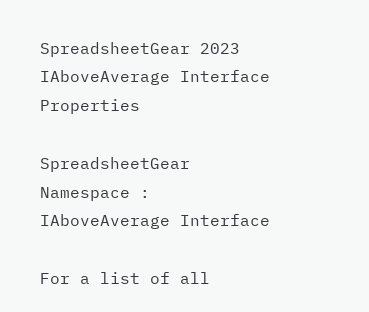SpreadsheetGear 2023
IAboveAverage Interface Properties

SpreadsheetGear Namespace : IAboveAverage Interface

For a list of all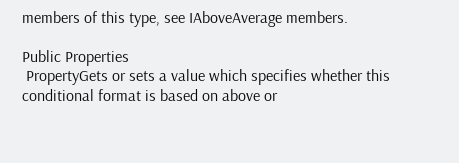members of this type, see IAboveAverage members.

Public Properties
 PropertyGets or sets a value which specifies whether this conditional format is based on above or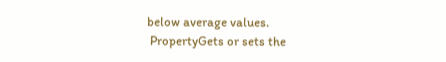below average values.
 PropertyGets or sets the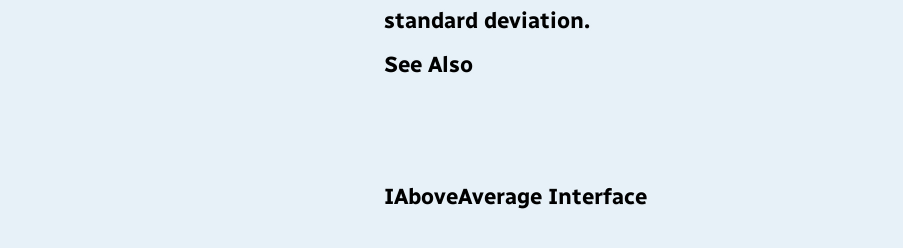standard deviation.
See Also


IAboveAverage Interface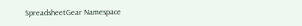SpreadsheetGear Namespace